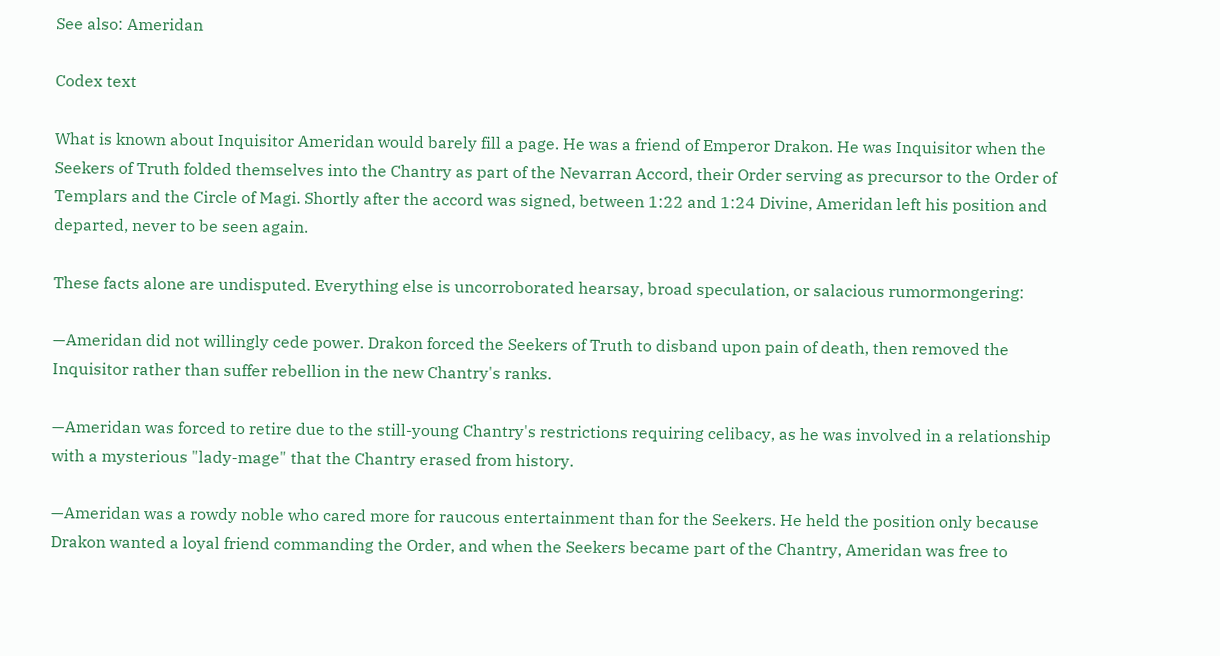See also: Ameridan

Codex text

What is known about Inquisitor Ameridan would barely fill a page. He was a friend of Emperor Drakon. He was Inquisitor when the Seekers of Truth folded themselves into the Chantry as part of the Nevarran Accord, their Order serving as precursor to the Order of Templars and the Circle of Magi. Shortly after the accord was signed, between 1:22 and 1:24 Divine, Ameridan left his position and departed, never to be seen again.

These facts alone are undisputed. Everything else is uncorroborated hearsay, broad speculation, or salacious rumormongering:

—Ameridan did not willingly cede power. Drakon forced the Seekers of Truth to disband upon pain of death, then removed the Inquisitor rather than suffer rebellion in the new Chantry's ranks.

—Ameridan was forced to retire due to the still-young Chantry's restrictions requiring celibacy, as he was involved in a relationship with a mysterious "lady-mage" that the Chantry erased from history.

—Ameridan was a rowdy noble who cared more for raucous entertainment than for the Seekers. He held the position only because Drakon wanted a loyal friend commanding the Order, and when the Seekers became part of the Chantry, Ameridan was free to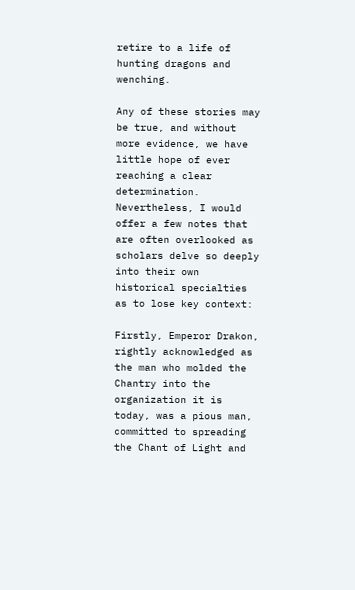retire to a life of hunting dragons and wenching.

Any of these stories may be true, and without more evidence, we have little hope of ever reaching a clear determination. Nevertheless, I would offer a few notes that are often overlooked as scholars delve so deeply into their own historical specialties as to lose key context:

Firstly, Emperor Drakon, rightly acknowledged as the man who molded the Chantry into the organization it is today, was a pious man, committed to spreading the Chant of Light and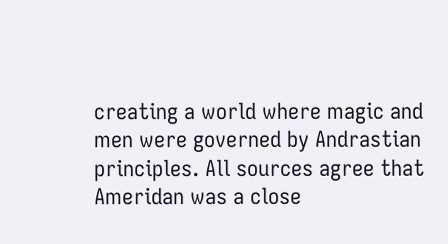creating a world where magic and men were governed by Andrastian principles. All sources agree that Ameridan was a close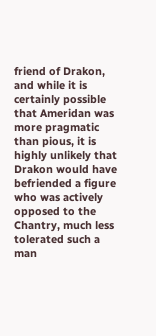friend of Drakon, and while it is certainly possible that Ameridan was more pragmatic than pious, it is highly unlikely that Drakon would have befriended a figure who was actively opposed to the Chantry, much less tolerated such a man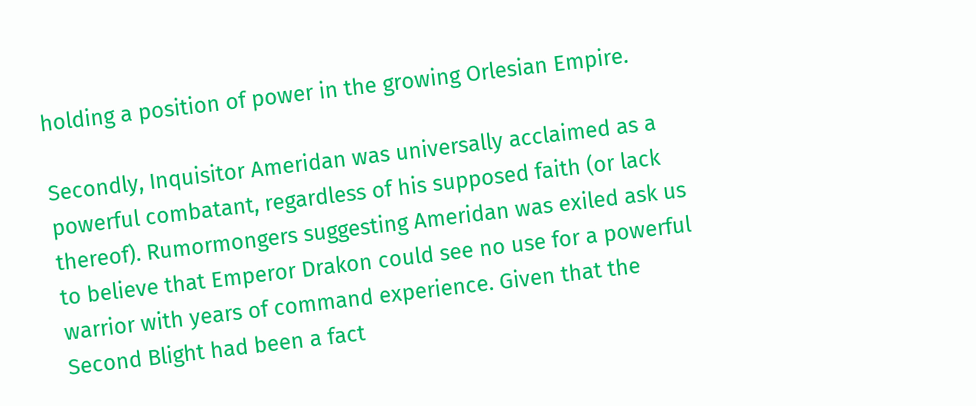holding a position of power in the growing Orlesian Empire.

Secondly, Inquisitor Ameridan was universally acclaimed as a powerful combatant, regardless of his supposed faith (or lack thereof). Rumormongers suggesting Ameridan was exiled ask us to believe that Emperor Drakon could see no use for a powerful warrior with years of command experience. Given that the Second Blight had been a fact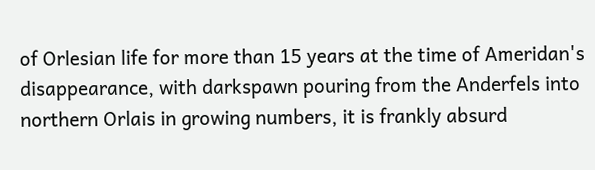of Orlesian life for more than 15 years at the time of Ameridan's disappearance, with darkspawn pouring from the Anderfels into northern Orlais in growing numbers, it is frankly absurd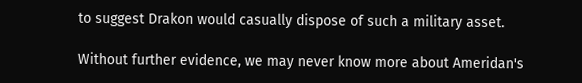to suggest Drakon would casually dispose of such a military asset.

Without further evidence, we may never know more about Ameridan's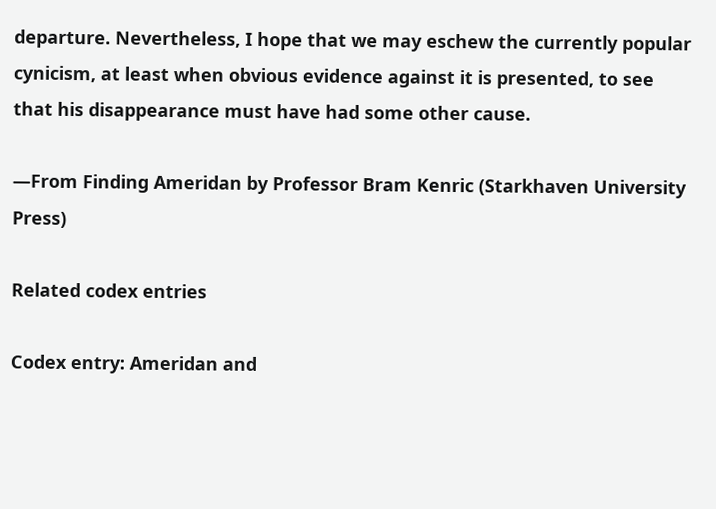departure. Nevertheless, I hope that we may eschew the currently popular cynicism, at least when obvious evidence against it is presented, to see that his disappearance must have had some other cause.

—From Finding Ameridan by Professor Bram Kenric (Starkhaven University Press)

Related codex entries

Codex entry: Ameridan and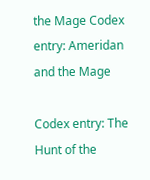the Mage Codex entry: Ameridan and the Mage

Codex entry: The Hunt of the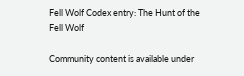Fell Wolf Codex entry: The Hunt of the Fell Wolf

Community content is available under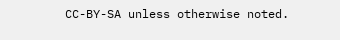CC-BY-SA unless otherwise noted.